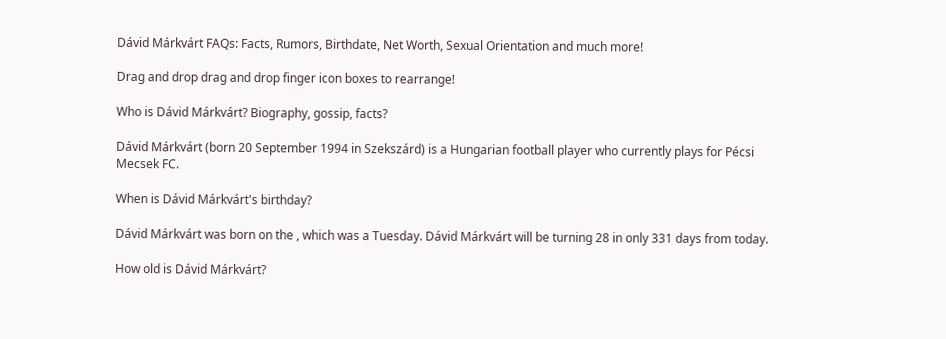Dávid Márkvárt FAQs: Facts, Rumors, Birthdate, Net Worth, Sexual Orientation and much more!

Drag and drop drag and drop finger icon boxes to rearrange!

Who is Dávid Márkvárt? Biography, gossip, facts?

Dávid Márkvárt (born 20 September 1994 in Szekszárd) is a Hungarian football player who currently plays for Pécsi Mecsek FC.

When is Dávid Márkvárt's birthday?

Dávid Márkvárt was born on the , which was a Tuesday. Dávid Márkvárt will be turning 28 in only 331 days from today.

How old is Dávid Márkvárt?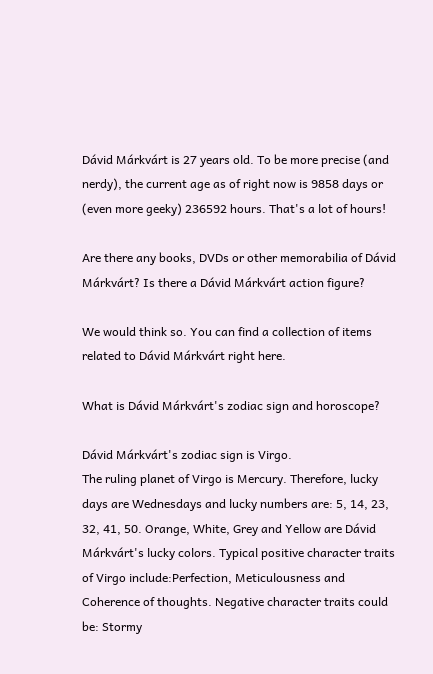Dávid Márkvárt is 27 years old. To be more precise (and nerdy), the current age as of right now is 9858 days or (even more geeky) 236592 hours. That's a lot of hours!

Are there any books, DVDs or other memorabilia of Dávid Márkvárt? Is there a Dávid Márkvárt action figure?

We would think so. You can find a collection of items related to Dávid Márkvárt right here.

What is Dávid Márkvárt's zodiac sign and horoscope?

Dávid Márkvárt's zodiac sign is Virgo.
The ruling planet of Virgo is Mercury. Therefore, lucky days are Wednesdays and lucky numbers are: 5, 14, 23, 32, 41, 50. Orange, White, Grey and Yellow are Dávid Márkvárt's lucky colors. Typical positive character traits of Virgo include:Perfection, Meticulousness and Coherence of thoughts. Negative character traits could be: Stormy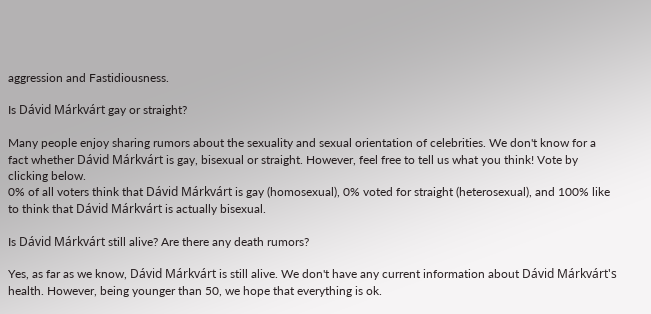aggression and Fastidiousness.

Is Dávid Márkvárt gay or straight?

Many people enjoy sharing rumors about the sexuality and sexual orientation of celebrities. We don't know for a fact whether Dávid Márkvárt is gay, bisexual or straight. However, feel free to tell us what you think! Vote by clicking below.
0% of all voters think that Dávid Márkvárt is gay (homosexual), 0% voted for straight (heterosexual), and 100% like to think that Dávid Márkvárt is actually bisexual.

Is Dávid Márkvárt still alive? Are there any death rumors?

Yes, as far as we know, Dávid Márkvárt is still alive. We don't have any current information about Dávid Márkvárt's health. However, being younger than 50, we hope that everything is ok.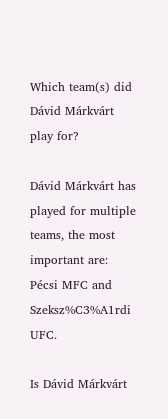Which team(s) did Dávid Márkvárt play for?

Dávid Márkvárt has played for multiple teams, the most important are: Pécsi MFC and Szeksz%C3%A1rdi UFC.

Is Dávid Márkvárt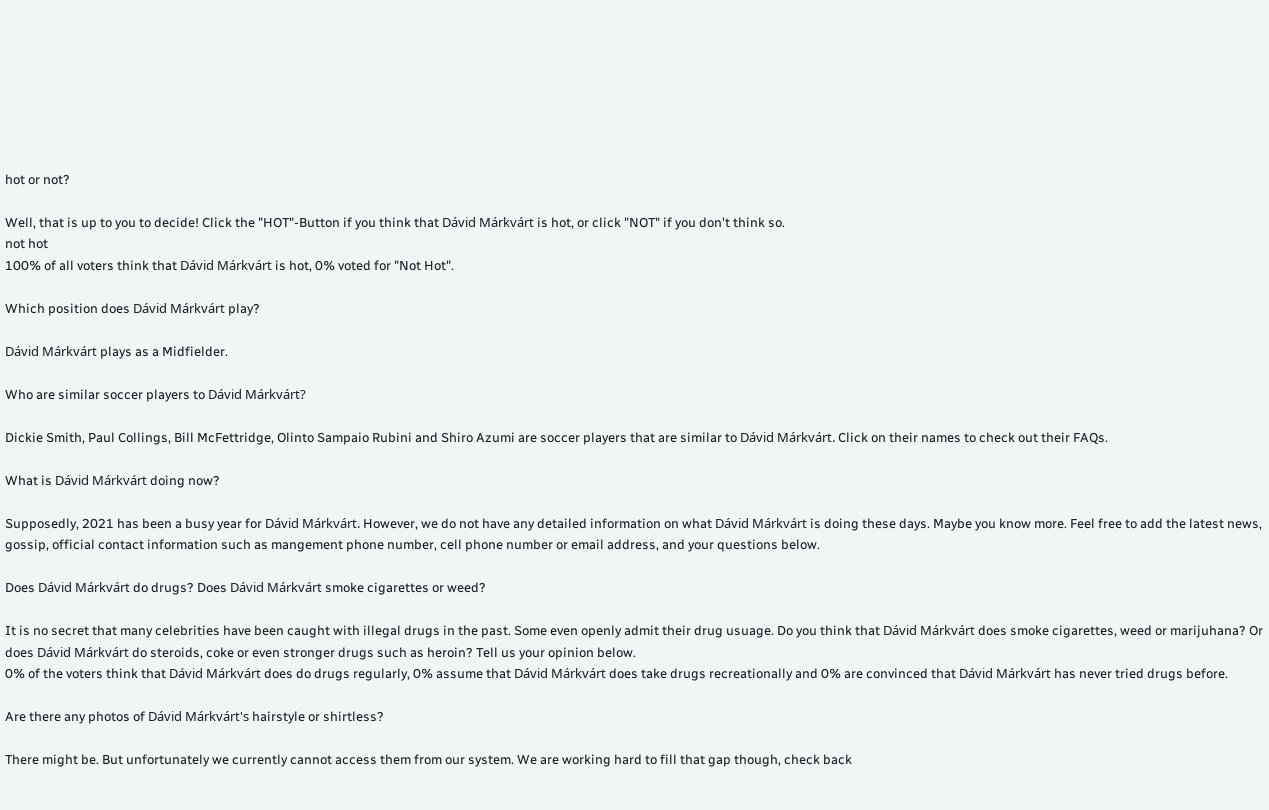hot or not?

Well, that is up to you to decide! Click the "HOT"-Button if you think that Dávid Márkvárt is hot, or click "NOT" if you don't think so.
not hot
100% of all voters think that Dávid Márkvárt is hot, 0% voted for "Not Hot".

Which position does Dávid Márkvárt play?

Dávid Márkvárt plays as a Midfielder.

Who are similar soccer players to Dávid Márkvárt?

Dickie Smith, Paul Collings, Bill McFettridge, Olinto Sampaio Rubini and Shiro Azumi are soccer players that are similar to Dávid Márkvárt. Click on their names to check out their FAQs.

What is Dávid Márkvárt doing now?

Supposedly, 2021 has been a busy year for Dávid Márkvárt. However, we do not have any detailed information on what Dávid Márkvárt is doing these days. Maybe you know more. Feel free to add the latest news, gossip, official contact information such as mangement phone number, cell phone number or email address, and your questions below.

Does Dávid Márkvárt do drugs? Does Dávid Márkvárt smoke cigarettes or weed?

It is no secret that many celebrities have been caught with illegal drugs in the past. Some even openly admit their drug usuage. Do you think that Dávid Márkvárt does smoke cigarettes, weed or marijuhana? Or does Dávid Márkvárt do steroids, coke or even stronger drugs such as heroin? Tell us your opinion below.
0% of the voters think that Dávid Márkvárt does do drugs regularly, 0% assume that Dávid Márkvárt does take drugs recreationally and 0% are convinced that Dávid Márkvárt has never tried drugs before.

Are there any photos of Dávid Márkvárt's hairstyle or shirtless?

There might be. But unfortunately we currently cannot access them from our system. We are working hard to fill that gap though, check back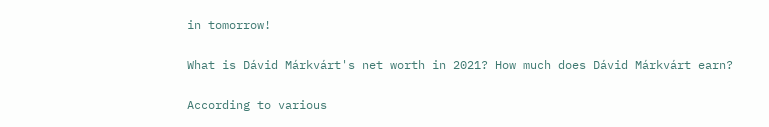in tomorrow!

What is Dávid Márkvárt's net worth in 2021? How much does Dávid Márkvárt earn?

According to various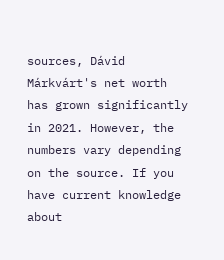sources, Dávid Márkvárt's net worth has grown significantly in 2021. However, the numbers vary depending on the source. If you have current knowledge about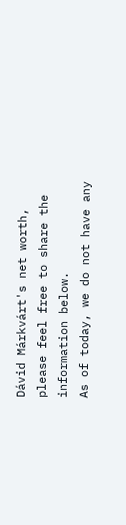Dávid Márkvárt's net worth, please feel free to share the information below.
As of today, we do not have any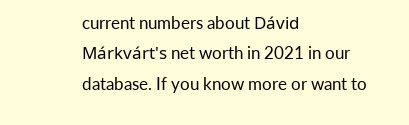current numbers about Dávid Márkvárt's net worth in 2021 in our database. If you know more or want to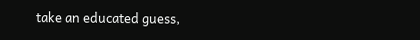take an educated guess,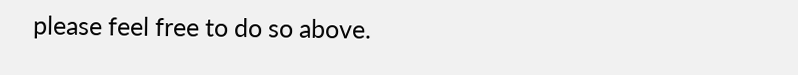please feel free to do so above.